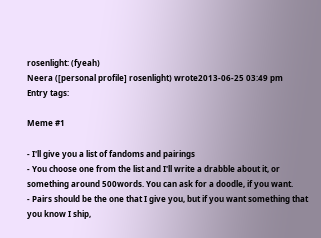rosenlight: (fyeah)
Neera ([personal profile] rosenlight) wrote2013-06-25 03:49 pm
Entry tags:

Meme #1

- I'll give you a list of fandoms and pairings
- You choose one from the list and I'll write a drabble about it, or something around 500words. You can ask for a doodle, if you want.
- Pairs should be the one that I give you, but if you want something that you know I ship,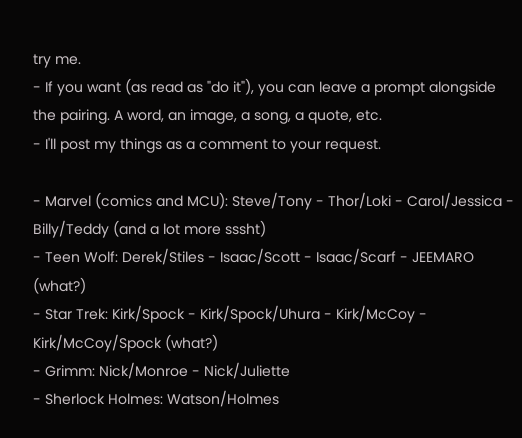try me.
- If you want (as read as "do it"), you can leave a prompt alongside the pairing. A word, an image, a song, a quote, etc.
- I'll post my things as a comment to your request.

- Marvel (comics and MCU): Steve/Tony - Thor/Loki - Carol/Jessica - Billy/Teddy (and a lot more sssht)
- Teen Wolf: Derek/Stiles - Isaac/Scott - Isaac/Scarf - JEEMARO (what?)
- Star Trek: Kirk/Spock - Kirk/Spock/Uhura - Kirk/McCoy - Kirk/McCoy/Spock (what?)
- Grimm: Nick/Monroe - Nick/Juliette
- Sherlock Holmes: Watson/Holmes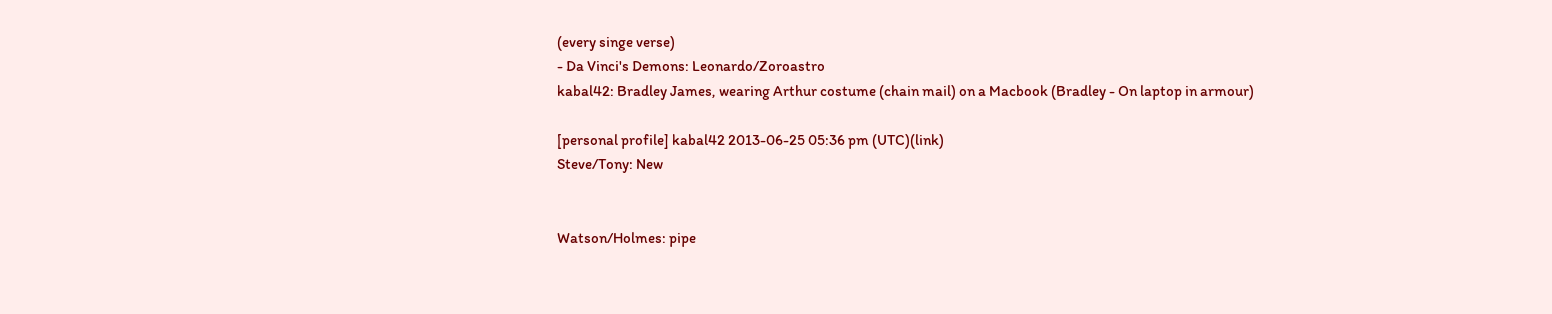(every singe verse)
- Da Vinci's Demons: Leonardo/Zoroastro
kabal42: Bradley James, wearing Arthur costume (chain mail) on a Macbook (Bradley - On laptop in armour)

[personal profile] kabal42 2013-06-25 05:36 pm (UTC)(link)
Steve/Tony: New


Watson/Holmes: pipe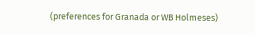(preferences for Granada or WB Holmeses)